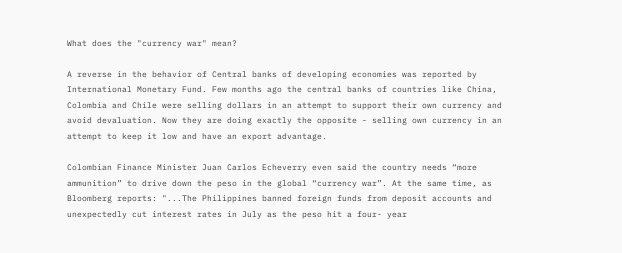What does the "currency war" mean?

A reverse in the behavior of Central banks of developing economies was reported by International Monetary Fund. Few months ago the central banks of countries like China, Colombia and Chile were selling dollars in an attempt to support their own currency and avoid devaluation. Now they are doing exactly the opposite - selling own currency in an attempt to keep it low and have an export advantage.

Colombian Finance Minister Juan Carlos Echeverry even said the country needs “more ammunition” to drive down the peso in the global “currency war”. At the same time, as Bloomberg reports: "...The Philippines banned foreign funds from deposit accounts and unexpectedly cut interest rates in July as the peso hit a four- year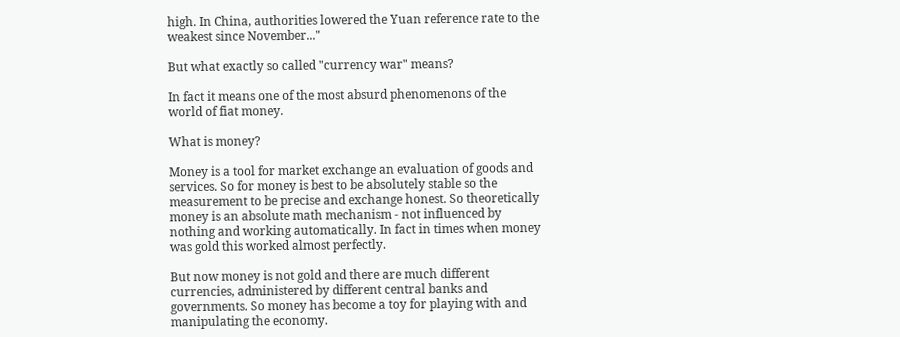high. In China, authorities lowered the Yuan reference rate to the weakest since November..."

But what exactly so called "currency war" means?

In fact it means one of the most absurd phenomenons of the world of fiat money.

What is money?

Money is a tool for market exchange an evaluation of goods and services. So for money is best to be absolutely stable so the measurement to be precise and exchange honest. So theoretically money is an absolute math mechanism - not influenced by nothing and working automatically. In fact in times when money was gold this worked almost perfectly.

But now money is not gold and there are much different currencies, administered by different central banks and governments. So money has become a toy for playing with and manipulating the economy.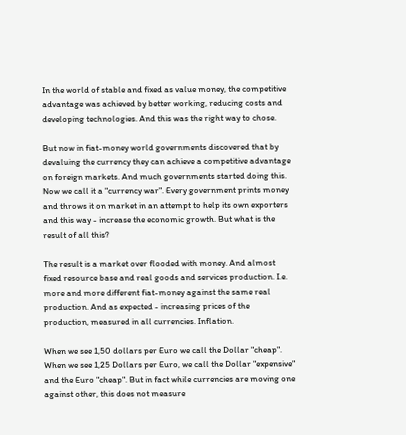In the world of stable and fixed as value money, the competitive advantage was achieved by better working, reducing costs and developing technologies. And this was the right way to chose.

But now in fiat-money world governments discovered that by devaluing the currency they can achieve a competitive advantage on foreign markets. And much governments started doing this. Now we call it a "currency war". Every government prints money and throws it on market in an attempt to help its own exporters and this way - increase the economic growth. But what is the result of all this?

The result is a market over flooded with money. And almost fixed resource base and real goods and services production. I.e. more and more different fiat-money against the same real production. And as expected - increasing prices of the production, measured in all currencies. Inflation.

When we see 1,50 dollars per Euro we call the Dollar "cheap". When we see 1,25 Dollars per Euro, we call the Dollar "expensive" and the Euro "cheap". But in fact while currencies are moving one against other, this does not measure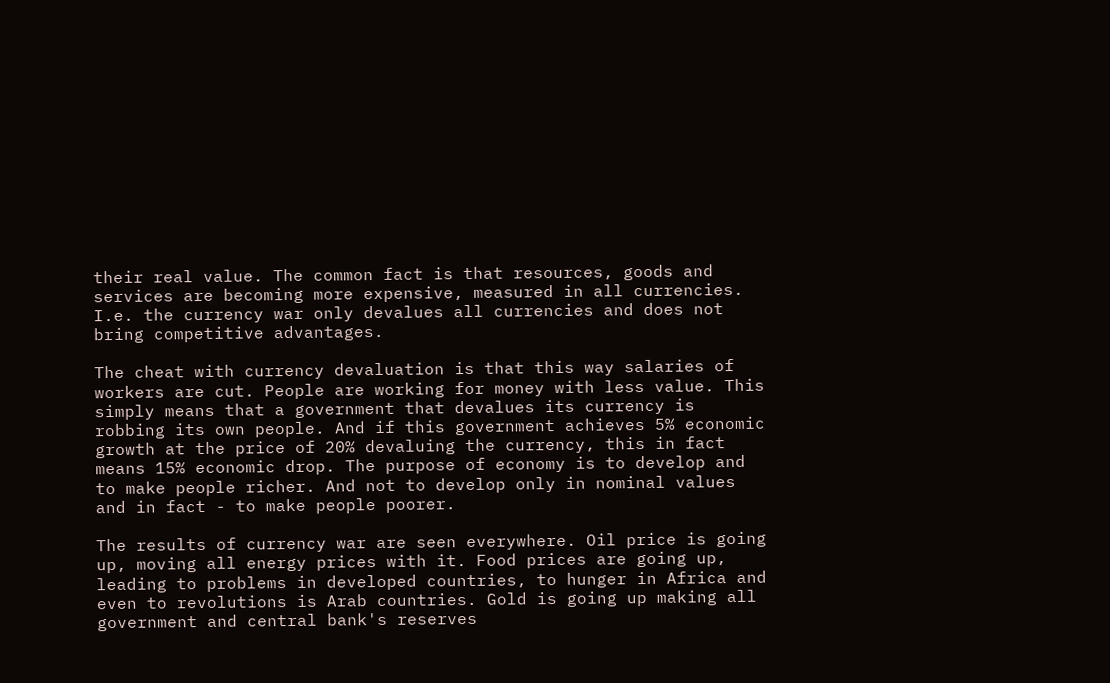their real value. The common fact is that resources, goods and services are becoming more expensive, measured in all currencies. I.e. the currency war only devalues all currencies and does not bring competitive advantages.

The cheat with currency devaluation is that this way salaries of workers are cut. People are working for money with less value. This simply means that a government that devalues its currency is robbing its own people. And if this government achieves 5% economic growth at the price of 20% devaluing the currency, this in fact means 15% economic drop. The purpose of economy is to develop and to make people richer. And not to develop only in nominal values and in fact - to make people poorer.

The results of currency war are seen everywhere. Oil price is going up, moving all energy prices with it. Food prices are going up, leading to problems in developed countries, to hunger in Africa and even to revolutions is Arab countries. Gold is going up making all government and central bank's reserves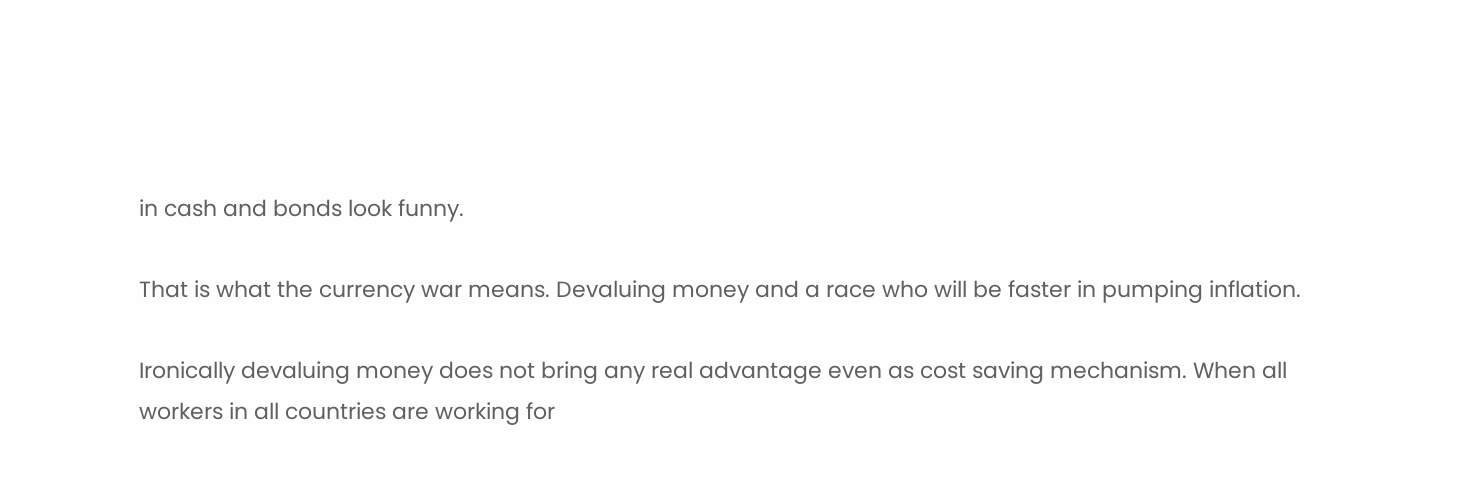in cash and bonds look funny.

That is what the currency war means. Devaluing money and a race who will be faster in pumping inflation.

Ironically devaluing money does not bring any real advantage even as cost saving mechanism. When all workers in all countries are working for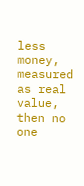less money, measured as real value, then no one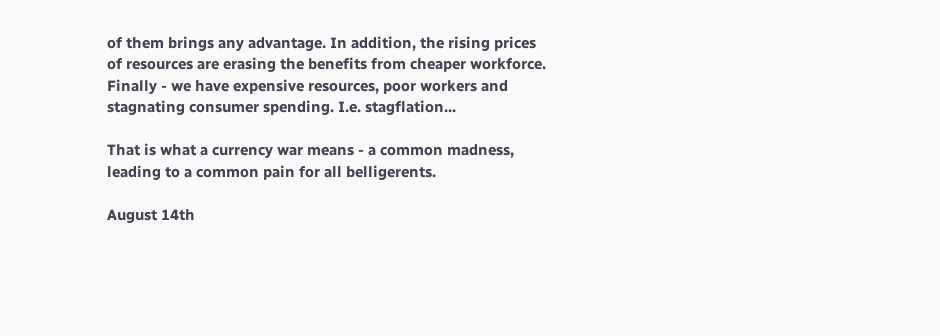of them brings any advantage. In addition, the rising prices of resources are erasing the benefits from cheaper workforce. Finally - we have expensive resources, poor workers and stagnating consumer spending. I.e. stagflation...

That is what a currency war means - a common madness, leading to a common pain for all belligerents.

August 14th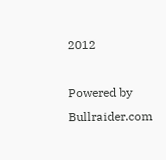2012

Powered by Bullraider.com